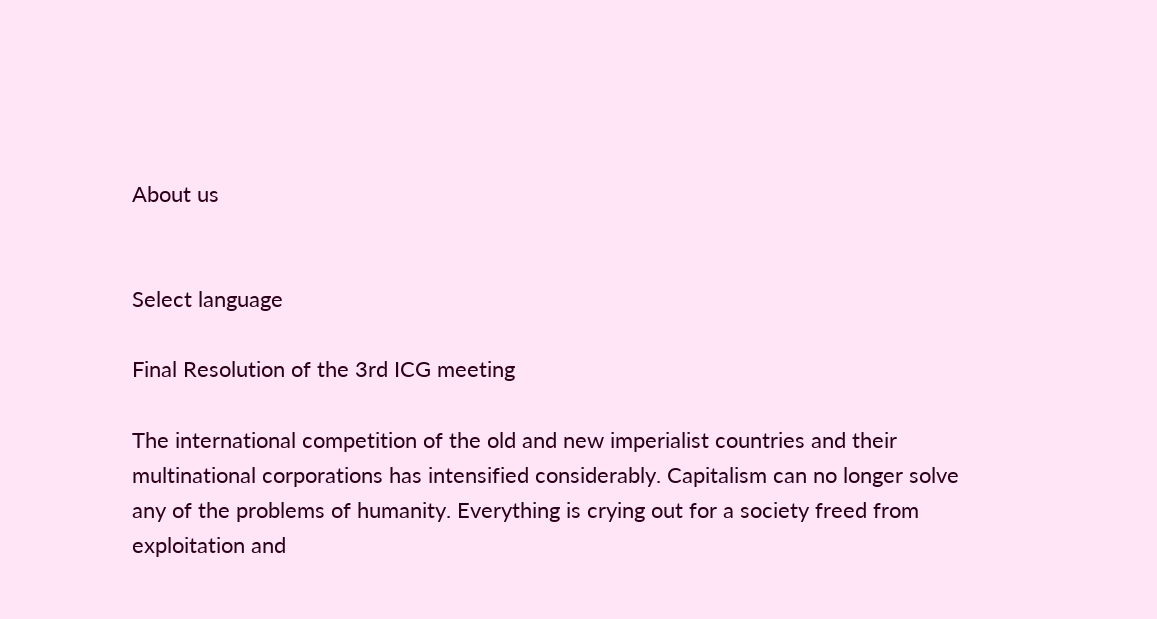About us


Select language

Final Resolution of the 3rd ICG meeting

The international competition of the old and new imperialist countries and their multinational corporations has intensified considerably. Capitalism can no longer solve any of the problems of humanity. Everything is crying out for a society freed from exploitation and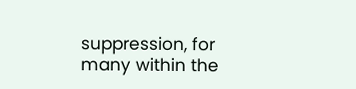suppression, for many within the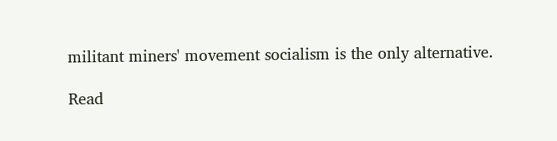militant miners' movement socialism is the only alternative.

Read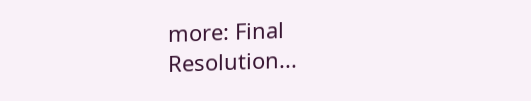more: Final Resolution...